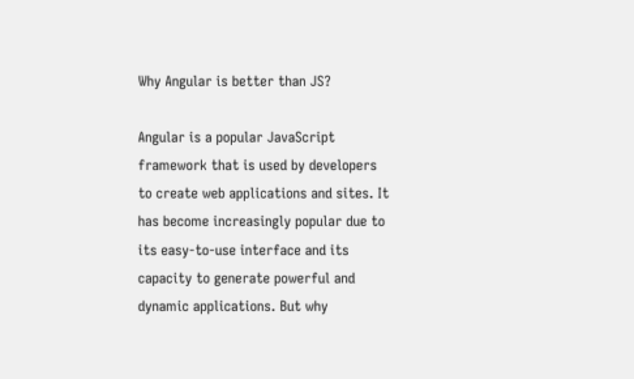Why Angular is better than JS?

Angular is a popular JavaScript framework that is used by developers to create web applications and sites. It has become increasingly popular due to its easy-to-use interface and its capacity to generate powerful and dynamic applications. But why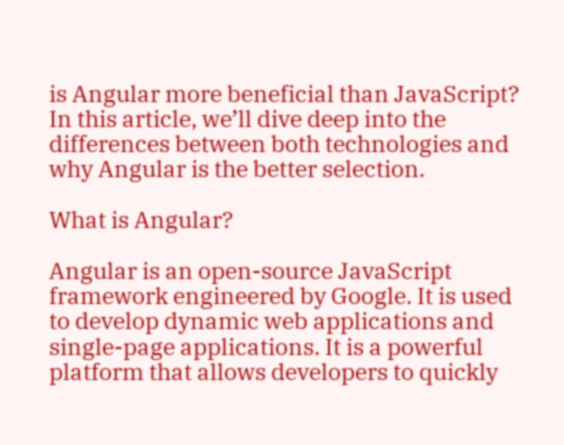is Angular more beneficial than JavaScript? In this article, we’ll dive deep into the differences between both technologies and why Angular is the better selection.

What is Angular?

Angular is an open-source JavaScript framework engineered by Google. It is used to develop dynamic web applications and single-page applications. It is a powerful platform that allows developers to quickly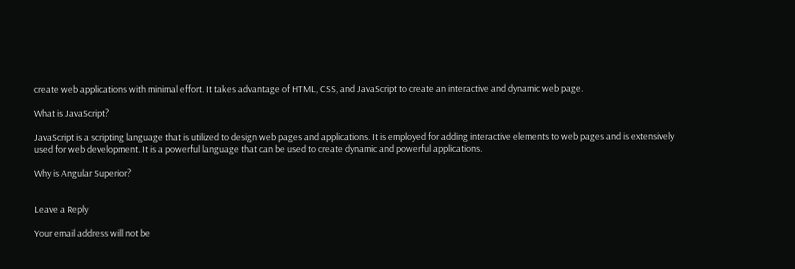create web applications with minimal effort. It takes advantage of HTML, CSS, and JavaScript to create an interactive and dynamic web page.

What is JavaScript?

JavaScript is a scripting language that is utilized to design web pages and applications. It is employed for adding interactive elements to web pages and is extensively used for web development. It is a powerful language that can be used to create dynamic and powerful applications.

Why is Angular Superior?


Leave a Reply

Your email address will not be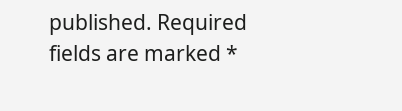published. Required fields are marked *